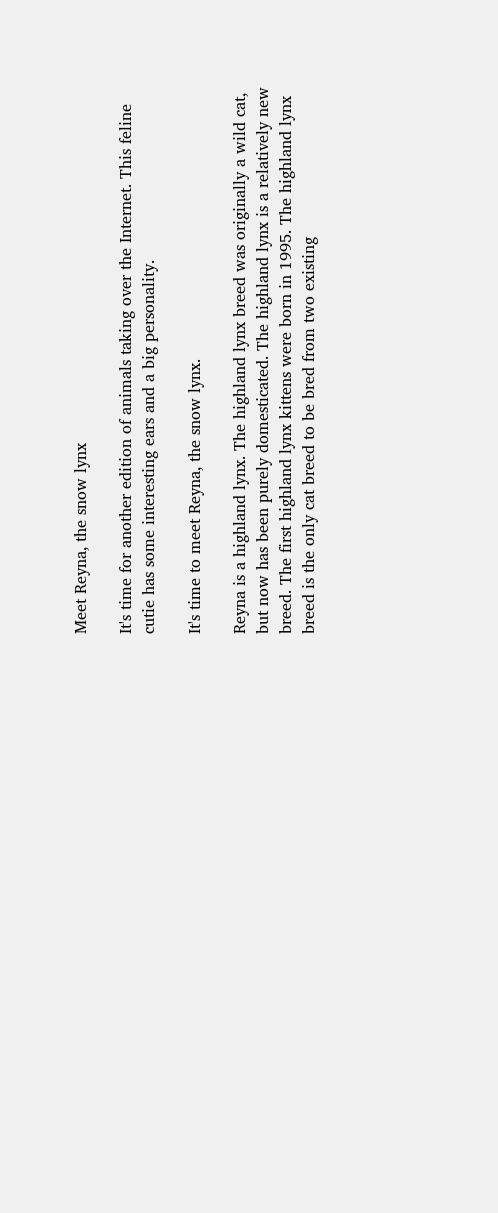Meet Reyna, the snow lynx

It's time for another edition of animals taking over the Internet. This feline cutie has some interesting ears and a big personality.

It's time to meet Reyna, the snow lynx.

Reyna is a highland lynx. The highland lynx breed was originally a wild cat, but now has been purely domesticated. The highland lynx is a relatively new breed. The first highland lynx kittens were born in 1995. The highland lynx breed is the only cat breed to be bred from two existing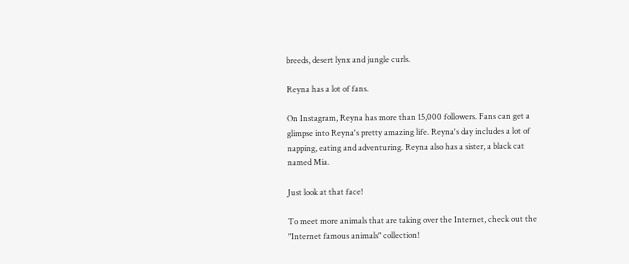breeds, desert lynx and jungle curls.

Reyna has a lot of fans.

On Instagram, Reyna has more than 15,000 followers. Fans can get a glimpse into Reyna's pretty amazing life. Reyna's day includes a lot of napping, eating and adventuring. Reyna also has a sister, a black cat named Mia.

Just look at that face!

To meet more animals that are taking over the Internet, check out the "Internet famous animals" collection!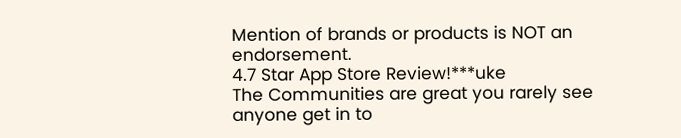Mention of brands or products is NOT an endorsement.
4.7 Star App Store Review!***uke
The Communities are great you rarely see anyone get in to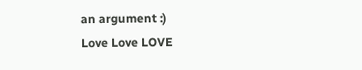an argument :)
Love Love LOVE